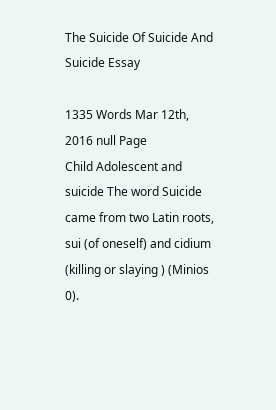The Suicide Of Suicide And Suicide Essay

1335 Words Mar 12th, 2016 null Page
Child Adolescent and suicide The word Suicide came from two Latin roots, sui (of oneself) and cidium (killing or slaying ) (Minios 0).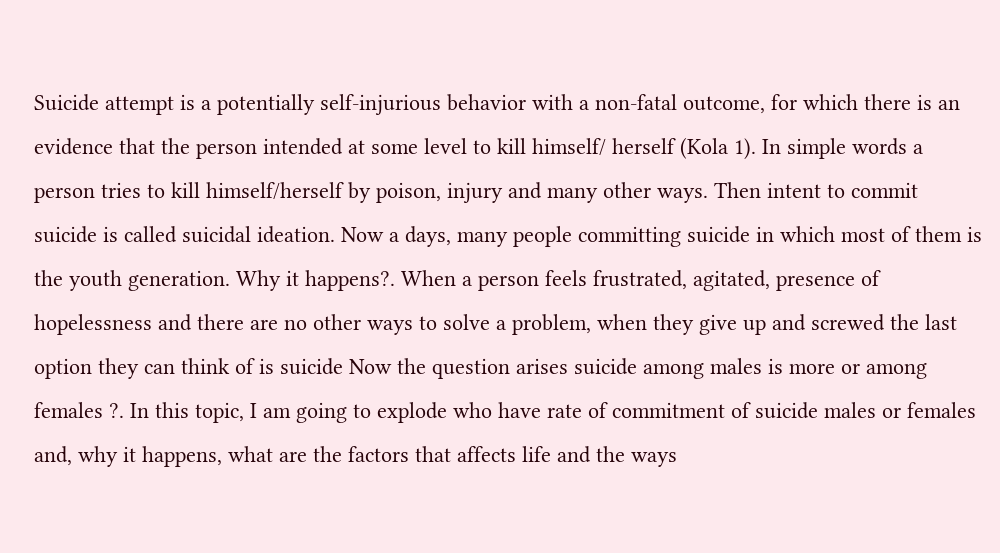Suicide attempt is a potentially self-injurious behavior with a non-fatal outcome, for which there is an evidence that the person intended at some level to kill himself/ herself (Kola 1). In simple words a person tries to kill himself/herself by poison, injury and many other ways. Then intent to commit suicide is called suicidal ideation. Now a days, many people committing suicide in which most of them is the youth generation. Why it happens?. When a person feels frustrated, agitated, presence of hopelessness and there are no other ways to solve a problem, when they give up and screwed the last option they can think of is suicide Now the question arises suicide among males is more or among females ?. In this topic, I am going to explode who have rate of commitment of suicide males or females and, why it happens, what are the factors that affects life and the ways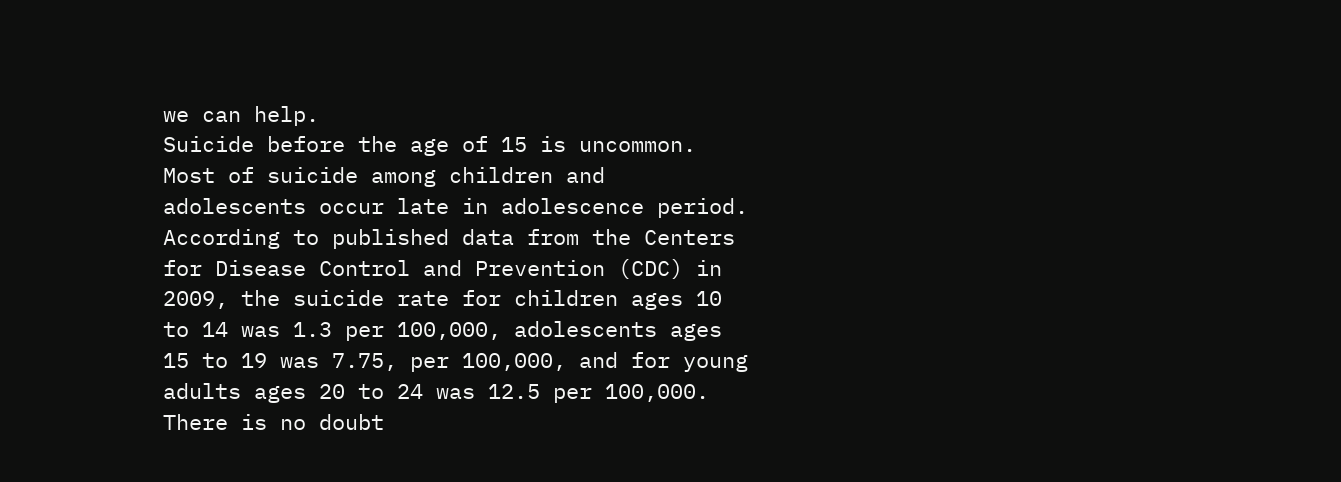we can help.
Suicide before the age of 15 is uncommon. Most of suicide among children and adolescents occur late in adolescence period. According to published data from the Centers for Disease Control and Prevention (CDC) in 2009, the suicide rate for children ages 10 to 14 was 1.3 per 100,000, adolescents ages 15 to 19 was 7.75, per 100,000, and for young adults ages 20 to 24 was 12.5 per 100,000. There is no doubt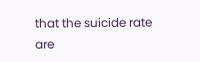that the suicide rate are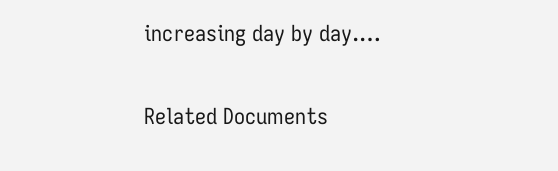increasing day by day.…

Related Documents